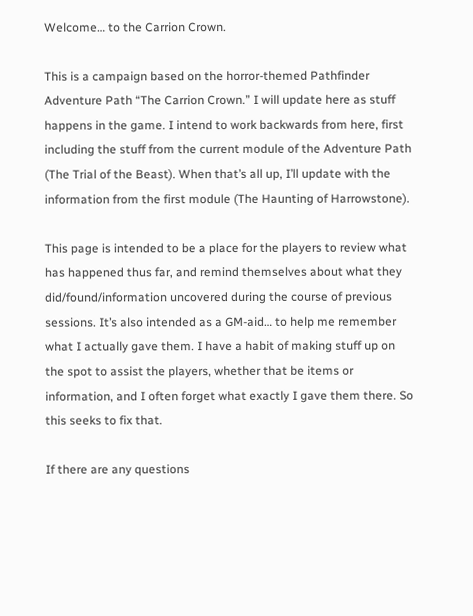Welcome… to the Carrion Crown.

This is a campaign based on the horror-themed Pathfinder Adventure Path “The Carrion Crown.” I will update here as stuff happens in the game. I intend to work backwards from here, first including the stuff from the current module of the Adventure Path (The Trial of the Beast). When that’s all up, I’ll update with the information from the first module (The Haunting of Harrowstone).

This page is intended to be a place for the players to review what has happened thus far, and remind themselves about what they did/found/information uncovered during the course of previous sessions. It’s also intended as a GM-aid… to help me remember what I actually gave them. I have a habit of making stuff up on the spot to assist the players, whether that be items or information, and I often forget what exactly I gave them there. So this seeks to fix that.

If there are any questions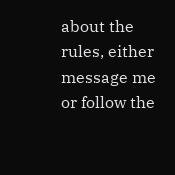about the rules, either message me or follow the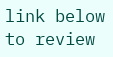link below to review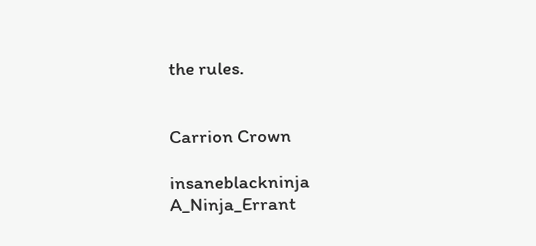the rules.


Carrion Crown

insaneblackninja A_Ninja_Errant